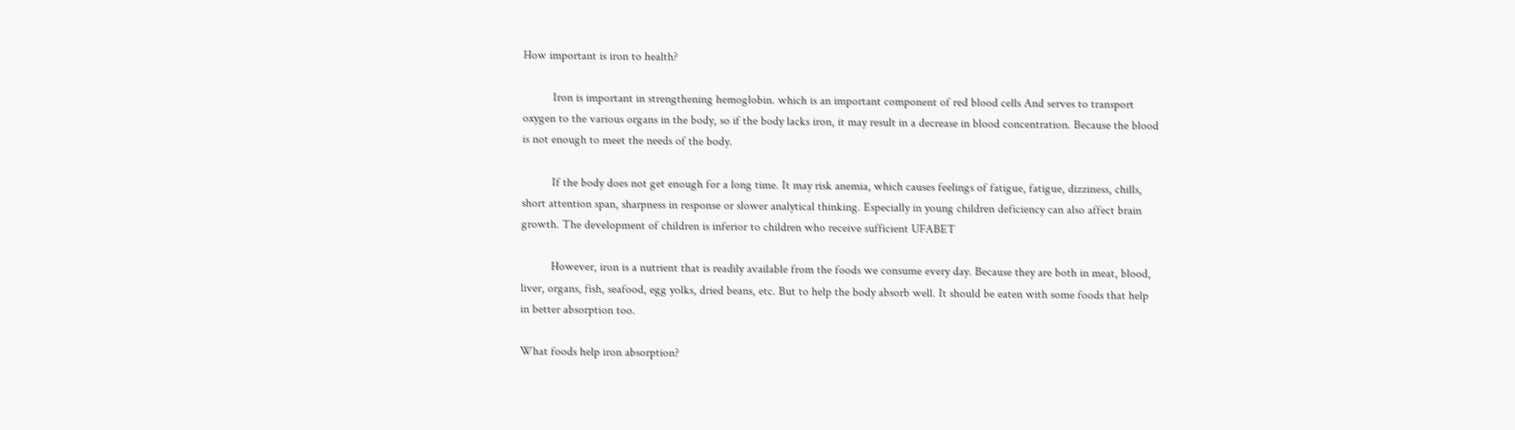How important is iron to health?

          Iron is important in strengthening hemoglobin. which is an important component of red blood cells And serves to transport oxygen to the various organs in the body, so if the body lacks iron, it may result in a decrease in blood concentration. Because the blood is not enough to meet the needs of the body.

          If the body does not get enough for a long time. It may risk anemia, which causes feelings of fatigue, fatigue, dizziness, chills, short attention span, sharpness in response or slower analytical thinking. Especially in young children deficiency can also affect brain growth. The development of children is inferior to children who receive sufficient UFABET

          However, iron is a nutrient that is readily available from the foods we consume every day. Because they are both in meat, blood, liver, organs, fish, seafood, egg yolks, dried beans, etc. But to help the body absorb well. It should be eaten with some foods that help in better absorption too.

What foods help iron absorption?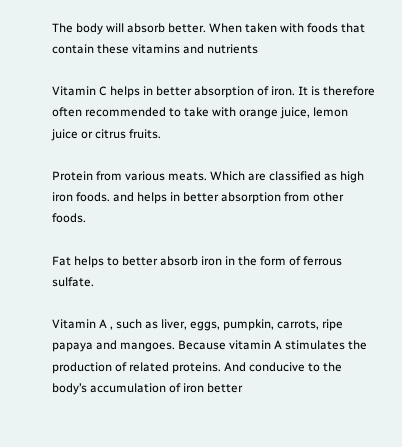The body will absorb better. When taken with foods that contain these vitamins and nutrients

Vitamin C helps in better absorption of iron. It is therefore often recommended to take with orange juice, lemon juice or citrus fruits.

Protein from various meats. Which are classified as high iron foods. and helps in better absorption from other foods.

Fat helps to better absorb iron in the form of ferrous sulfate.

Vitamin A , such as liver, eggs, pumpkin, carrots, ripe papaya and mangoes. Because vitamin A stimulates the production of related proteins. And conducive to the body’s accumulation of iron better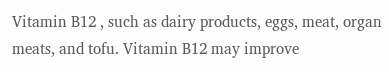Vitamin B12 , such as dairy products, eggs, meat, organ meats, and tofu. Vitamin B12 may improve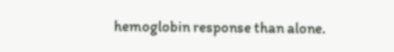hemoglobin response than alone.